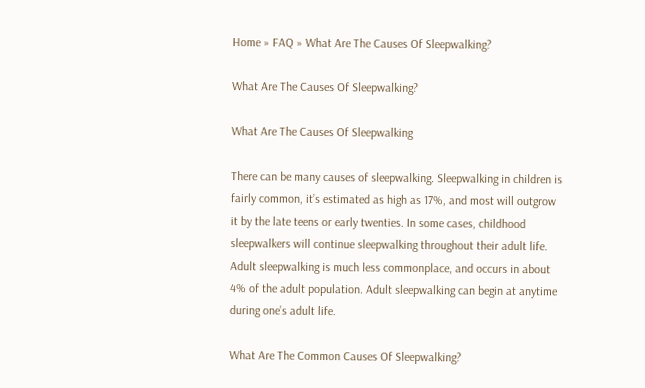Home » FAQ » What Are The Causes Of Sleepwalking?

What Are The Causes Of Sleepwalking?

What Are The Causes Of Sleepwalking

There can be many causes of sleepwalking. Sleepwalking in children is fairly common, it’s estimated as high as 17%, and most will outgrow it by the late teens or early twenties. In some cases, childhood sleepwalkers will continue sleepwalking throughout their adult life. Adult sleepwalking is much less commonplace, and occurs in about 4% of the adult population. Adult sleepwalking can begin at anytime during one’s adult life.

What Are The Common Causes Of Sleepwalking?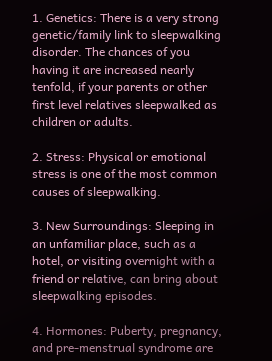1. Genetics: There is a very strong genetic/family link to sleepwalking disorder. The chances of you having it are increased nearly tenfold, if your parents or other first level relatives sleepwalked as children or adults.

2. Stress: Physical or emotional stress is one of the most common causes of sleepwalking.

3. New Surroundings: Sleeping in an unfamiliar place, such as a hotel, or visiting overnight with a friend or relative, can bring about sleepwalking episodes.

4. Hormones: Puberty, pregnancy, and pre-menstrual syndrome are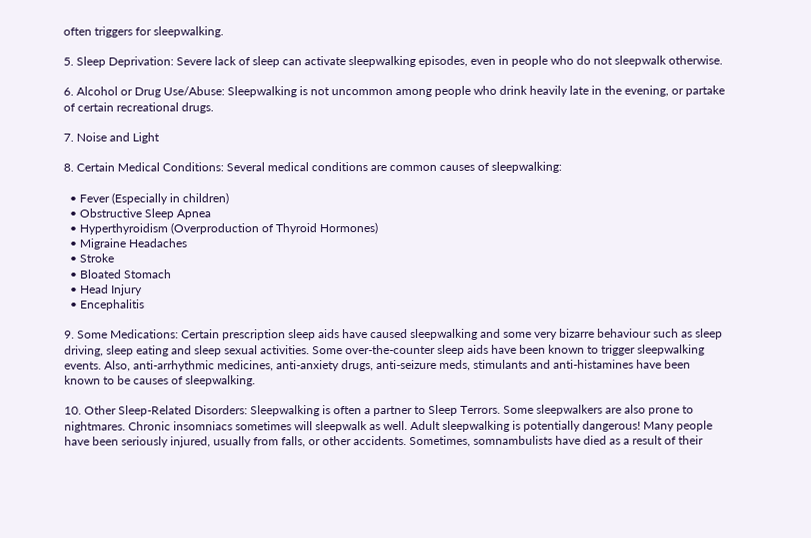often triggers for sleepwalking.

5. Sleep Deprivation: Severe lack of sleep can activate sleepwalking episodes, even in people who do not sleepwalk otherwise.

6. Alcohol or Drug Use/Abuse: Sleepwalking is not uncommon among people who drink heavily late in the evening, or partake of certain recreational drugs.

7. Noise and Light

8. Certain Medical Conditions: Several medical conditions are common causes of sleepwalking:

  • Fever (Especially in children)
  • Obstructive Sleep Apnea
  • Hyperthyroidism (Overproduction of Thyroid Hormones)
  • Migraine Headaches
  • Stroke
  • Bloated Stomach
  • Head Injury
  • Encephalitis

9. Some Medications: Certain prescription sleep aids have caused sleepwalking and some very bizarre behaviour such as sleep driving, sleep eating and sleep sexual activities. Some over-the-counter sleep aids have been known to trigger sleepwalking events. Also, anti-arrhythmic medicines, anti-anxiety drugs, anti-seizure meds, stimulants and anti-histamines have been known to be causes of sleepwalking.

10. Other Sleep-Related Disorders: Sleepwalking is often a partner to Sleep Terrors. Some sleepwalkers are also prone to nightmares. Chronic insomniacs sometimes will sleepwalk as well. Adult sleepwalking is potentially dangerous! Many people have been seriously injured, usually from falls, or other accidents. Sometimes, somnambulists have died as a result of their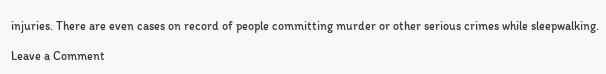injuries. There are even cases on record of people committing murder or other serious crimes while sleepwalking.

Leave a Comment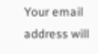Your email address will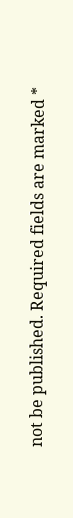not be published. Required fields are marked *